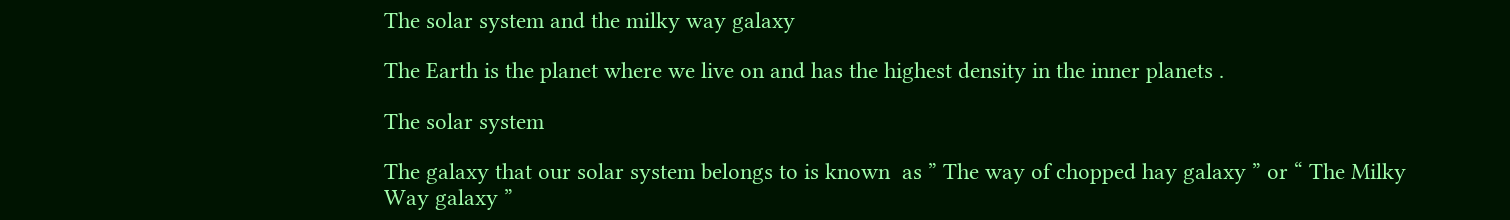The solar system and the milky way galaxy

The Earth is the planet where we live on and has the highest density in the inner planets .

The solar system

The galaxy that our solar system belongs to is known  as ” The way of chopped hay galaxy ” or “ The Milky Way galaxy ”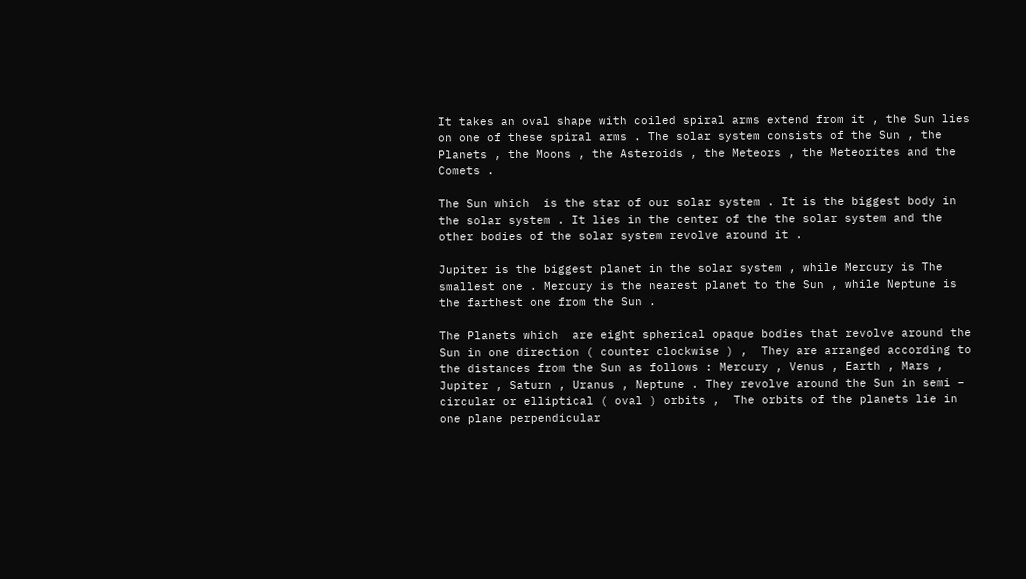It takes an oval shape with coiled spiral arms extend from it , the Sun lies on one of these spiral arms . The solar system consists of the Sun , the Planets , the Moons , the Asteroids , the Meteors , the Meteorites and the Comets .

The Sun which  is the star of our solar system . It is the biggest body in the solar system . It lies in the center of the the solar system and the other bodies of the solar system revolve around it .

Jupiter is the biggest planet in the solar system , while Mercury is The smallest one . Mercury is the nearest planet to the Sun , while Neptune is the farthest one from the Sun .

The Planets which  are eight spherical opaque bodies that revolve around the Sun in one direction ( counter clockwise ) ,  They are arranged according to the distances from the Sun as follows : Mercury , Venus , Earth , Mars , Jupiter , Saturn , Uranus , Neptune . They revolve around the Sun in semi – circular or elliptical ( oval ) orbits ,  The orbits of the planets lie in one plane perpendicular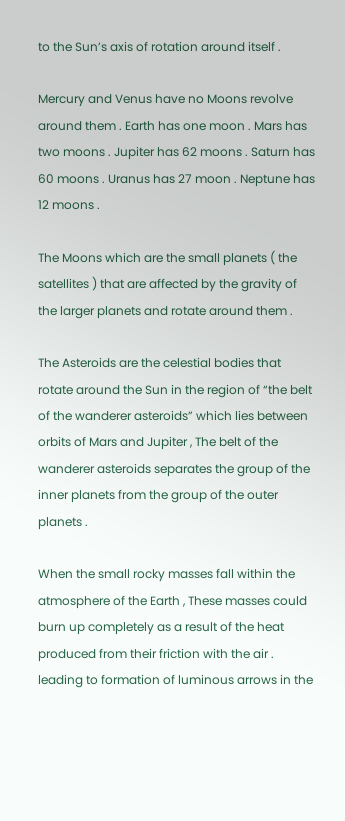to the Sun’s axis of rotation around itself .

Mercury and Venus have no Moons revolve around them . Earth has one moon . Mars has two moons . Jupiter has 62 moons . Saturn has 60 moons . Uranus has 27 moon . Neptune has 12 moons .

The Moons which are the small planets ( the satellites ) that are affected by the gravity of the larger planets and rotate around them .

The Asteroids are the celestial bodies that rotate around the Sun in the region of “the belt of the wanderer asteroids” which lies between orbits of Mars and Jupiter , The belt of the wanderer asteroids separates the group of the inner planets from the group of the outer planets .

When the small rocky masses fall within the atmosphere of the Earth , These masses could burn up completely as a result of the heat produced from their friction with the air . leading to formation of luminous arrows in the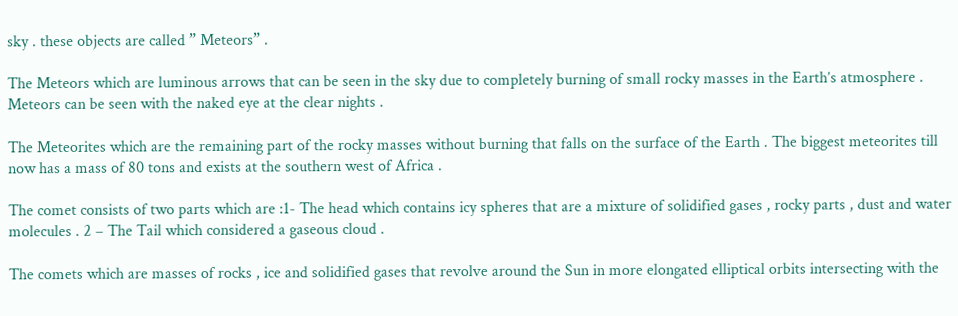sky . these objects are called ” Meteors” .

The Meteors which are luminous arrows that can be seen in the sky due to completely burning of small rocky masses in the Earth’s atmosphere . Meteors can be seen with the naked eye at the clear nights .

The Meteorites which are the remaining part of the rocky masses without burning that falls on the surface of the Earth . The biggest meteorites till now has a mass of 80 tons and exists at the southern west of Africa .

The comet consists of two parts which are :1- The head which contains icy spheres that are a mixture of solidified gases , rocky parts , dust and water molecules . 2 – The Tail which considered a gaseous cloud .

The comets which are masses of rocks , ice and solidified gases that revolve around the Sun in more elongated elliptical orbits intersecting with the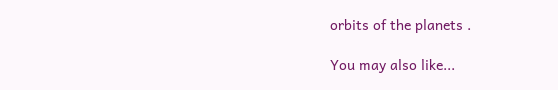orbits of the planets .

You may also like...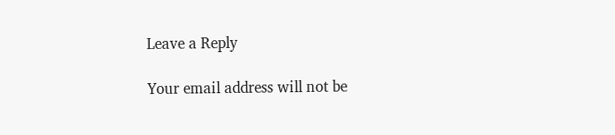Leave a Reply

Your email address will not be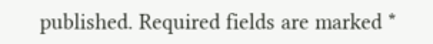published. Required fields are marked *